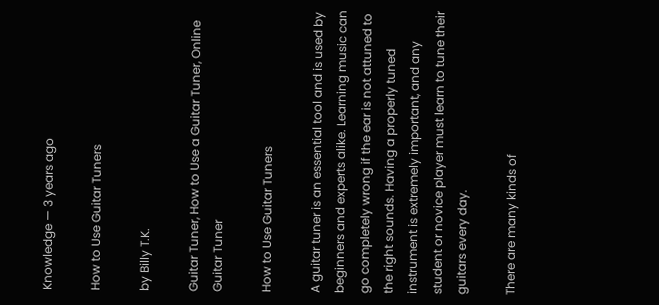Knowledge — 3 years ago

How to Use Guitar Tuners

by Billy T.K.

Guitar Tuner, How to Use a Guitar Tuner, Online Guitar Tuner

How to Use Guitar Tuners

A guitar tuner is an essential tool and is used by beginners and experts alike. Learning music can go completely wrong if the ear is not attuned to the right sounds. Having a properly tuned instrument is extremely important, and any student or novice player must learn to tune their guitars every day.

There are many kinds of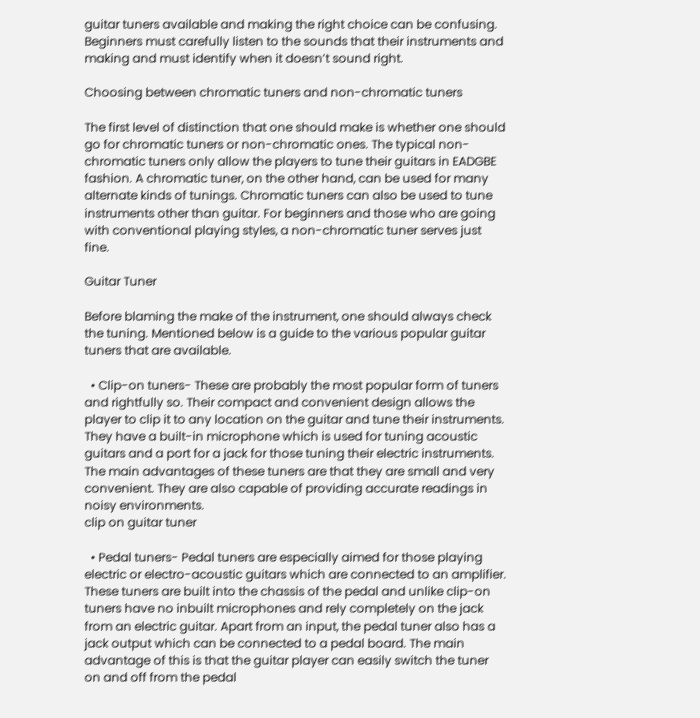guitar tuners available and making the right choice can be confusing. Beginners must carefully listen to the sounds that their instruments and making and must identify when it doesn’t sound right.

Choosing between chromatic tuners and non-chromatic tuners

The first level of distinction that one should make is whether one should go for chromatic tuners or non-chromatic ones. The typical non-chromatic tuners only allow the players to tune their guitars in EADGBE fashion. A chromatic tuner, on the other hand, can be used for many alternate kinds of tunings. Chromatic tuners can also be used to tune instruments other than guitar. For beginners and those who are going with conventional playing styles, a non-chromatic tuner serves just fine.

Guitar Tuner

Before blaming the make of the instrument, one should always check the tuning. Mentioned below is a guide to the various popular guitar tuners that are available.

  • Clip-on tuners- These are probably the most popular form of tuners and rightfully so. Their compact and convenient design allows the player to clip it to any location on the guitar and tune their instruments. They have a built-in microphone which is used for tuning acoustic guitars and a port for a jack for those tuning their electric instruments. The main advantages of these tuners are that they are small and very convenient. They are also capable of providing accurate readings in noisy environments.
clip on guitar tuner

  • Pedal tuners- Pedal tuners are especially aimed for those playing electric or electro-acoustic guitars which are connected to an amplifier. These tuners are built into the chassis of the pedal and unlike clip-on tuners have no inbuilt microphones and rely completely on the jack from an electric guitar. Apart from an input, the pedal tuner also has a jack output which can be connected to a pedal board. The main advantage of this is that the guitar player can easily switch the tuner on and off from the pedal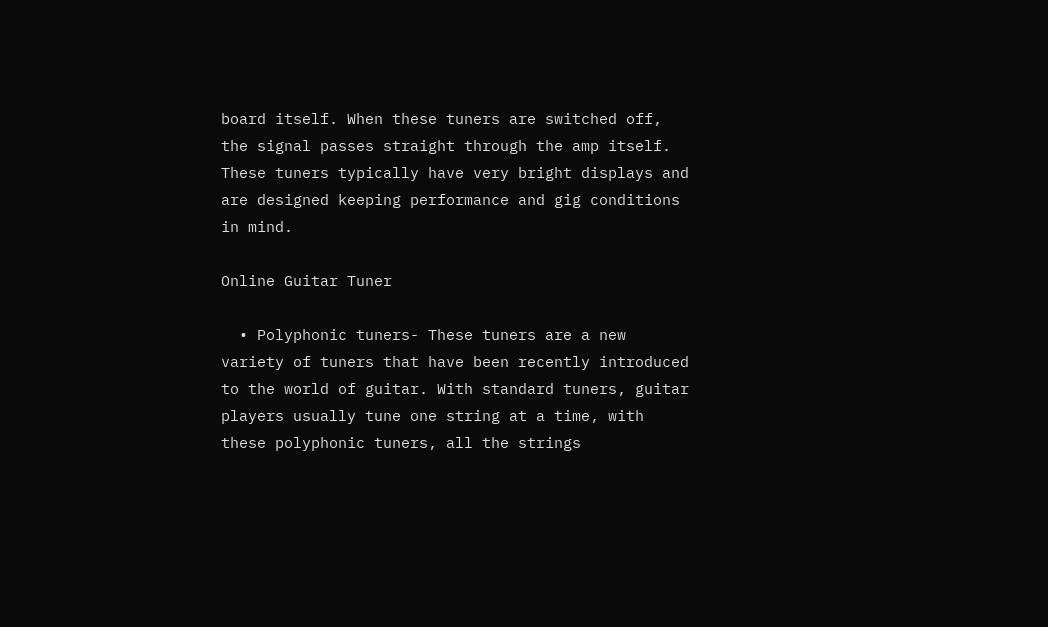board itself. When these tuners are switched off, the signal passes straight through the amp itself. These tuners typically have very bright displays and are designed keeping performance and gig conditions in mind.

Online Guitar Tuner

  • Polyphonic tuners- These tuners are a new variety of tuners that have been recently introduced to the world of guitar. With standard tuners, guitar players usually tune one string at a time, with these polyphonic tuners, all the strings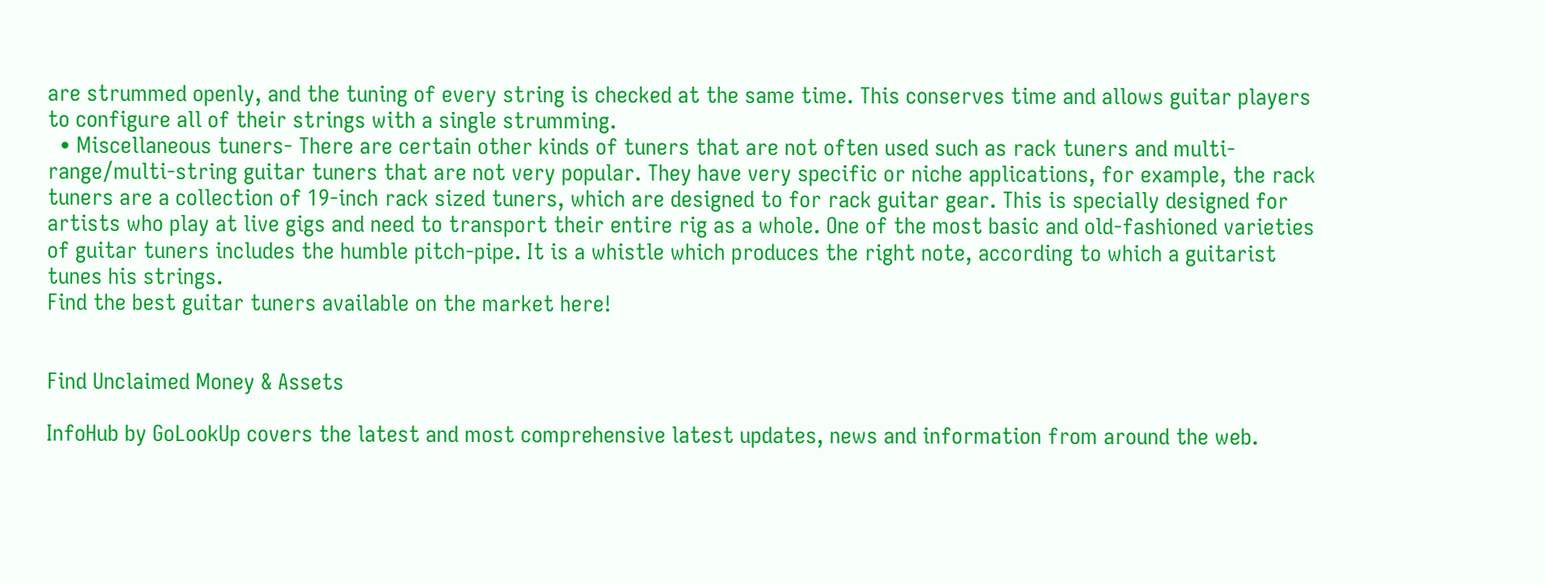are strummed openly, and the tuning of every string is checked at the same time. This conserves time and allows guitar players to configure all of their strings with a single strumming.
  • Miscellaneous tuners- There are certain other kinds of tuners that are not often used such as rack tuners and multi-range/multi-string guitar tuners that are not very popular. They have very specific or niche applications, for example, the rack tuners are a collection of 19-inch rack sized tuners, which are designed to for rack guitar gear. This is specially designed for artists who play at live gigs and need to transport their entire rig as a whole. One of the most basic and old-fashioned varieties of guitar tuners includes the humble pitch-pipe. It is a whistle which produces the right note, according to which a guitarist tunes his strings.
Find the best guitar tuners available on the market here!


Find Unclaimed Money & Assets

InfoHub by GoLookUp covers the latest and most comprehensive latest updates, news and information from around the web.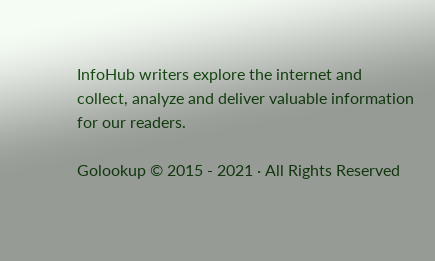InfoHub writers explore the internet and collect, analyze and deliver valuable information for our readers.

Golookup © 2015 - 2021 · All Rights Reserved